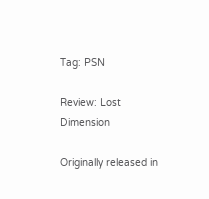Tag: PSN

Review: Lost Dimension

Originally released in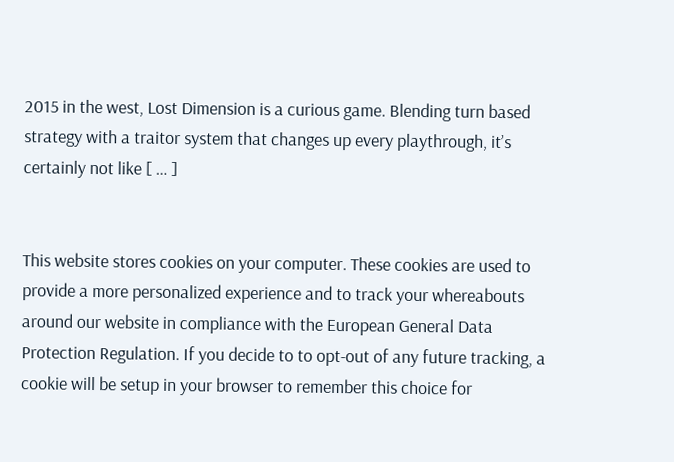2015 in the west, Lost Dimension is a curious game. Blending turn based strategy with a traitor system that changes up every playthrough, it’s certainly not like [ … ]


This website stores cookies on your computer. These cookies are used to provide a more personalized experience and to track your whereabouts around our website in compliance with the European General Data Protection Regulation. If you decide to to opt-out of any future tracking, a cookie will be setup in your browser to remember this choice for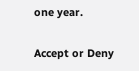one year.

Accept or Deny